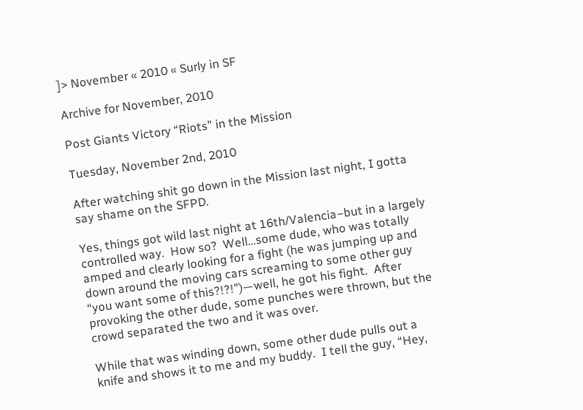]> November « 2010 « Surly in SF

Archive for November, 2010

Post Giants Victory “Riots” in the Mission

Tuesday, November 2nd, 2010

After watching shit go down in the Mission last night, I gotta say shame on the SFPD.

Yes, things got wild last night at 16th/Valencia–but in a largely controlled way.  How so?  Well…some dude, who was totally amped and clearly looking for a fight (he was jumping up and down around the moving cars screaming to some other guy “you want some of this?!?!”)—well, he got his fight.  After provoking the other dude, some punches were thrown, but the crowd separated the two and it was over.

While that was winding down, some other dude pulls out a knife and shows it to me and my buddy.  I tell the guy, “Hey,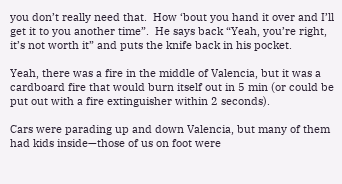you don’t really need that.  How ‘bout you hand it over and I’ll get it to you another time”.  He says back “Yeah, you’re right, it’s not worth it” and puts the knife back in his pocket.

Yeah, there was a fire in the middle of Valencia, but it was a cardboard fire that would burn itself out in 5 min (or could be put out with a fire extinguisher within 2 seconds).

Cars were parading up and down Valencia, but many of them had kids inside—those of us on foot were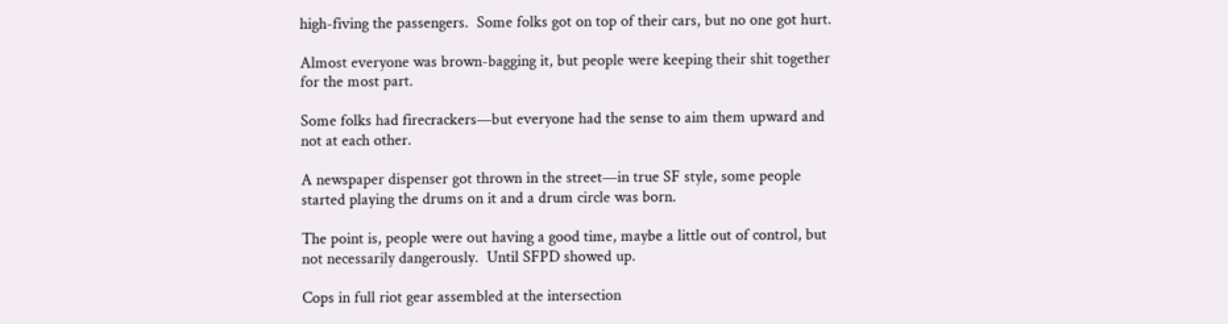high-fiving the passengers.  Some folks got on top of their cars, but no one got hurt.

Almost everyone was brown-bagging it, but people were keeping their shit together for the most part.

Some folks had firecrackers—but everyone had the sense to aim them upward and not at each other.

A newspaper dispenser got thrown in the street—in true SF style, some people started playing the drums on it and a drum circle was born.

The point is, people were out having a good time, maybe a little out of control, but not necessarily dangerously.  Until SFPD showed up.

Cops in full riot gear assembled at the intersection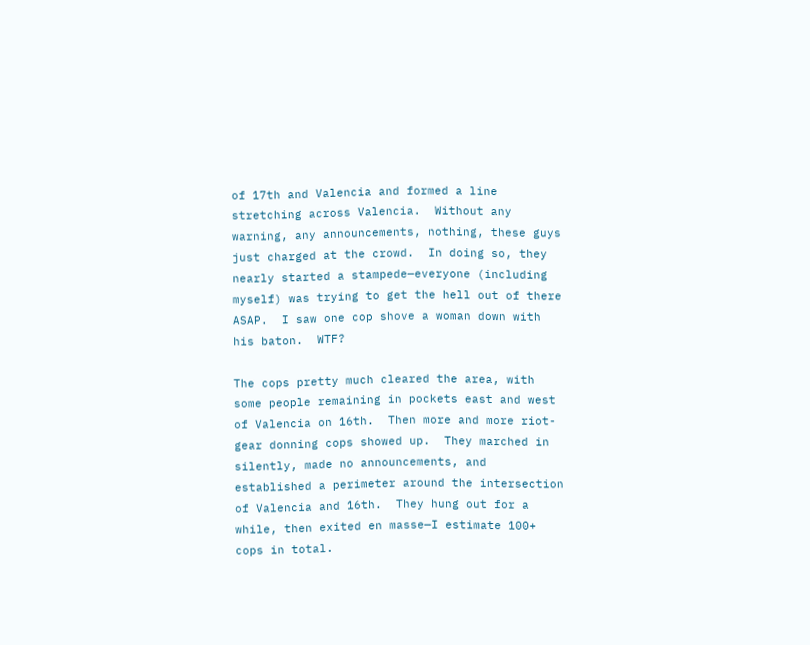of 17th and Valencia and formed a line stretching across Valencia.  Without any warning, any announcements, nothing, these guys just charged at the crowd.  In doing so, they nearly started a stampede—everyone (including myself) was trying to get the hell out of there ASAP.  I saw one cop shove a woman down with his baton.  WTF?

The cops pretty much cleared the area, with some people remaining in pockets east and west of Valencia on 16th.  Then more and more riot-gear donning cops showed up.  They marched in silently, made no announcements, and established a perimeter around the intersection of Valencia and 16th.  They hung out for a while, then exited en masse—I estimate 100+ cops in total.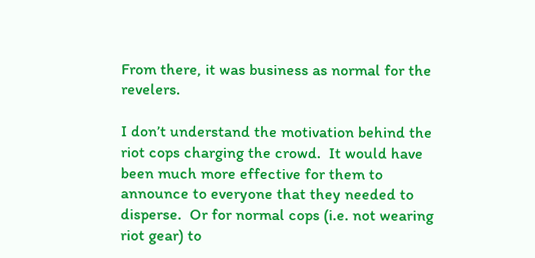From there, it was business as normal for the revelers.

I don’t understand the motivation behind the riot cops charging the crowd.  It would have been much more effective for them to announce to everyone that they needed to disperse.  Or for normal cops (i.e. not wearing riot gear) to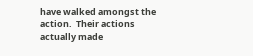have walked amongst the action.  Their actions actually made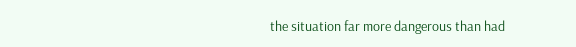the situation far more dangerous than had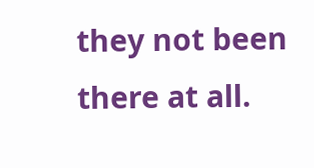they not been there at all.